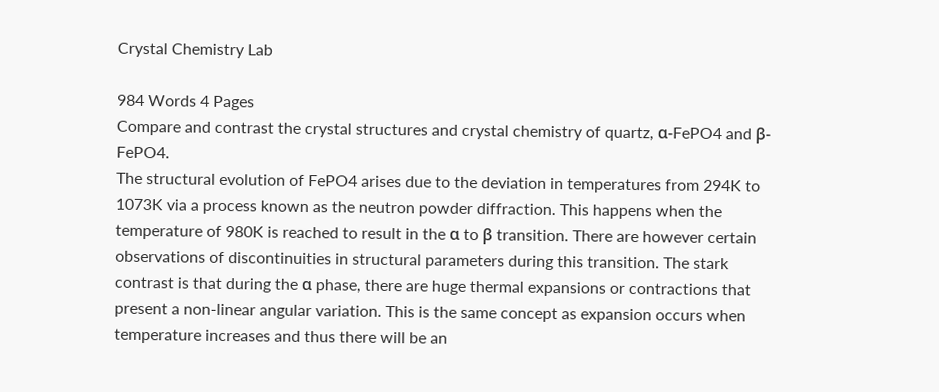Crystal Chemistry Lab

984 Words 4 Pages
Compare and contrast the crystal structures and crystal chemistry of quartz, α-FePO4 and β-FePO4.
The structural evolution of FePO4 arises due to the deviation in temperatures from 294K to 1073K via a process known as the neutron powder diffraction. This happens when the temperature of 980K is reached to result in the α to β transition. There are however certain observations of discontinuities in structural parameters during this transition. The stark contrast is that during the α phase, there are huge thermal expansions or contractions that present a non-linear angular variation. This is the same concept as expansion occurs when temperature increases and thus there will be an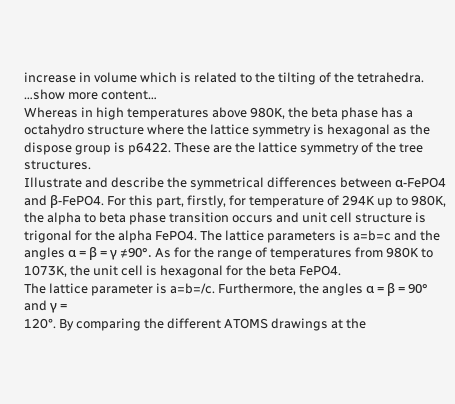increase in volume which is related to the tilting of the tetrahedra.
…show more content…
Whereas in high temperatures above 980K, the beta phase has a octahydro structure where the lattice symmetry is hexagonal as the dispose group is p6422. These are the lattice symmetry of the tree structures.
Illustrate and describe the symmetrical differences between α-FePO4 and β-FePO4. For this part, firstly, for temperature of 294K up to 980K, the alpha to beta phase transition occurs and unit cell structure is trigonal for the alpha FePO4. The lattice parameters is a=b=c and the angles α = β = γ ≠90°. As for the range of temperatures from 980K to 1073K, the unit cell is hexagonal for the beta FePO4.
The lattice parameter is a=b=/c. Furthermore, the angles α = β = 90° and γ =
120°. By comparing the different ATOMS drawings at the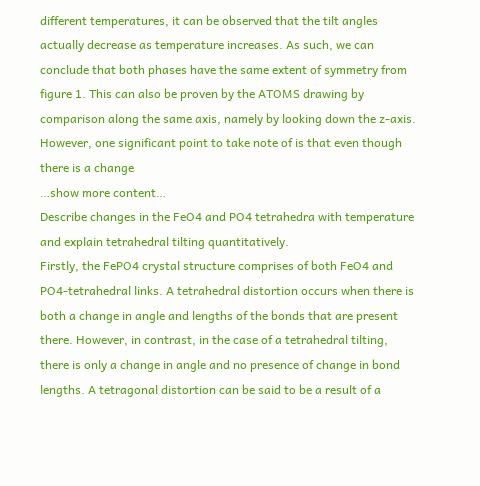different temperatures, it can be observed that the tilt angles actually decrease as temperature increases. As such, we can conclude that both phases have the same extent of symmetry from figure 1. This can also be proven by the ATOMS drawing by comparison along the same axis, namely by looking down the z-axis. However, one significant point to take note of is that even though there is a change
…show more content…
Describe changes in the FeO4 and PO4 tetrahedra with temperature and explain tetrahedral tilting quantitatively.
Firstly, the FePO4 crystal structure comprises of both FeO4 and PO4-tetrahedral links. A tetrahedral distortion occurs when there is both a change in angle and lengths of the bonds that are present there. However, in contrast, in the case of a tetrahedral tilting, there is only a change in angle and no presence of change in bond lengths. A tetragonal distortion can be said to be a result of a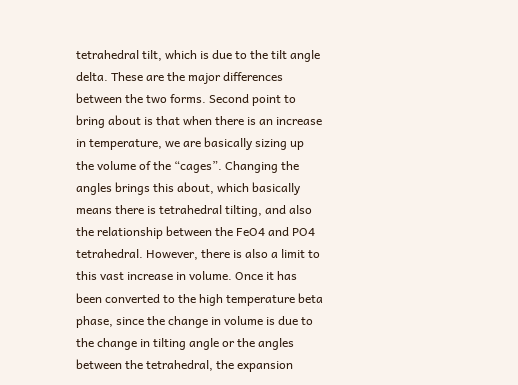tetrahedral tilt, which is due to the tilt angle delta. These are the major differences between the two forms. Second point to bring about is that when there is an increase in temperature, we are basically sizing up the volume of the “cages”. Changing the angles brings this about, which basically means there is tetrahedral tilting, and also the relationship between the FeO4 and PO4 tetrahedral. However, there is also a limit to this vast increase in volume. Once it has been converted to the high temperature beta phase, since the change in volume is due to the change in tilting angle or the angles between the tetrahedral, the expansion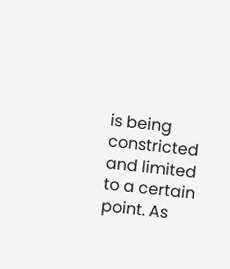is being constricted and limited to a certain point. As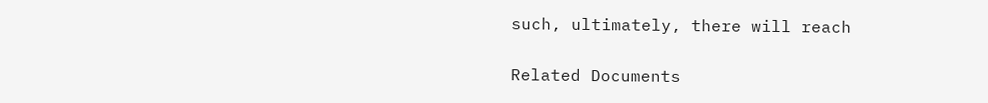such, ultimately, there will reach

Related Documents